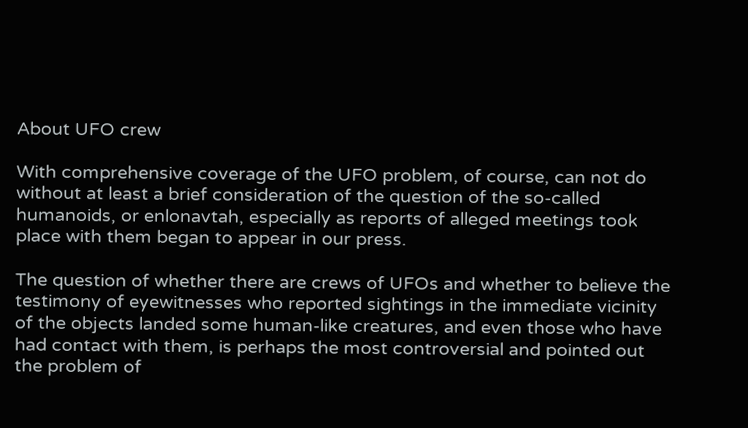About UFO crew

With comprehensive coverage of the UFO problem, of course, can not do without at least a brief consideration of the question of the so-called humanoids, or enlonavtah, especially as reports of alleged meetings took place with them began to appear in our press.

The question of whether there are crews of UFOs and whether to believe the testimony of eyewitnesses who reported sightings in the immediate vicinity of the objects landed some human-like creatures, and even those who have had contact with them, is perhaps the most controversial and pointed out the problem of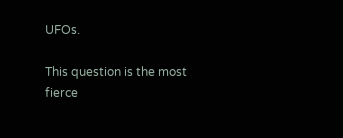UFOs.

This question is the most fierce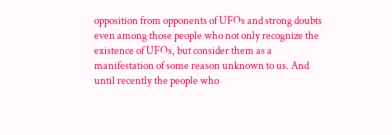opposition from opponents of UFOs and strong doubts even among those people who not only recognize the existence of UFOs, but consider them as a manifestation of some reason unknown to us. And until recently the people who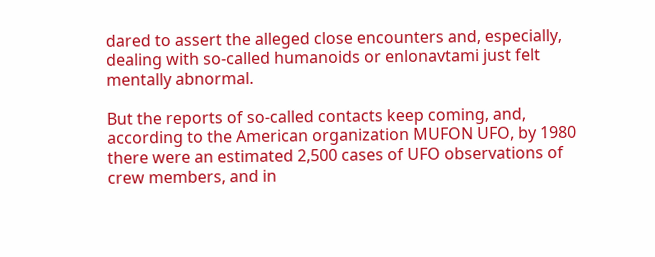dared to assert the alleged close encounters and, especially, dealing with so-called humanoids or enlonavtami just felt mentally abnormal.

But the reports of so-called contacts keep coming, and, according to the American organization MUFON UFO, by 1980 there were an estimated 2,500 cases of UFO observations of crew members, and in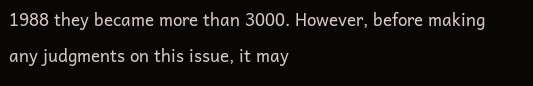1988 they became more than 3000. However, before making any judgments on this issue, it may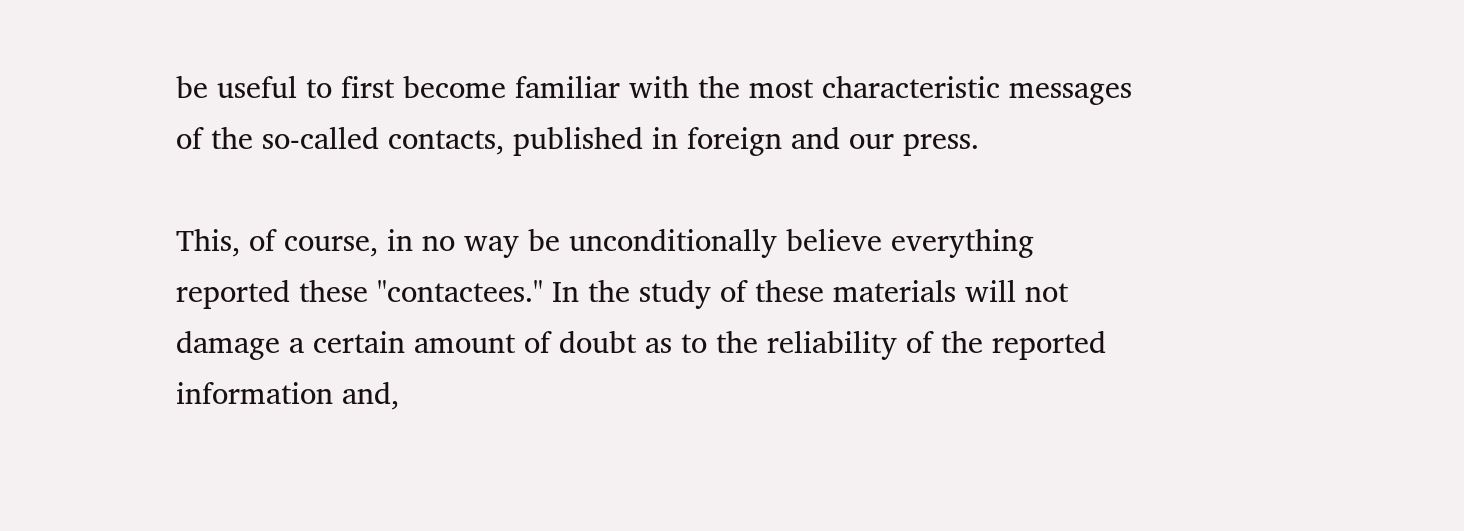be useful to first become familiar with the most characteristic messages of the so-called contacts, published in foreign and our press.

This, of course, in no way be unconditionally believe everything reported these "contactees." In the study of these materials will not damage a certain amount of doubt as to the reliability of the reported information and,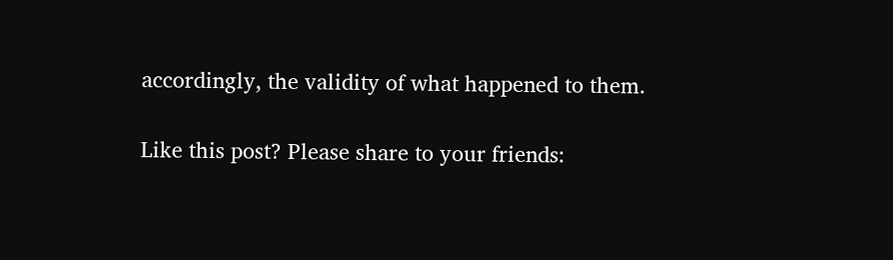accordingly, the validity of what happened to them.

Like this post? Please share to your friends: